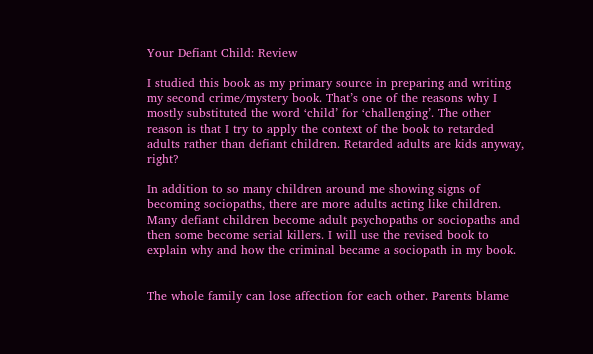Your Defiant Child: Review

I studied this book as my primary source in preparing and writing my second crime/mystery book. That’s one of the reasons why I mostly substituted the word ‘child’ for ‘challenging’. The other reason is that I try to apply the context of the book to retarded adults rather than defiant children. Retarded adults are kids anyway, right?

In addition to so many children around me showing signs of becoming sociopaths, there are more adults acting like children. Many defiant children become adult psychopaths or sociopaths and then some become serial killers. I will use the revised book to explain why and how the criminal became a sociopath in my book.


The whole family can lose affection for each other. Parents blame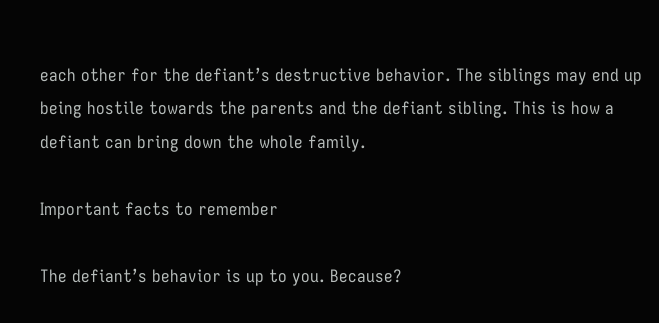each other for the defiant’s destructive behavior. The siblings may end up being hostile towards the parents and the defiant sibling. This is how a defiant can bring down the whole family.

Important facts to remember

The defiant’s behavior is up to you. Because?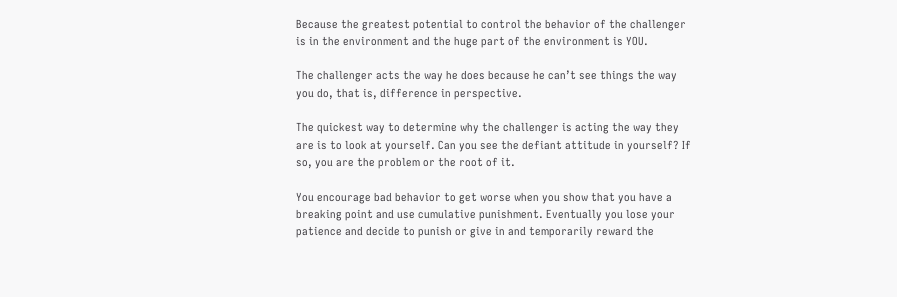Because the greatest potential to control the behavior of the challenger is in the environment and the huge part of the environment is YOU.

The challenger acts the way he does because he can’t see things the way you do, that is, difference in perspective.

The quickest way to determine why the challenger is acting the way they are is to look at yourself. Can you see the defiant attitude in yourself? If so, you are the problem or the root of it.

You encourage bad behavior to get worse when you show that you have a breaking point and use cumulative punishment. Eventually you lose your patience and decide to punish or give in and temporarily reward the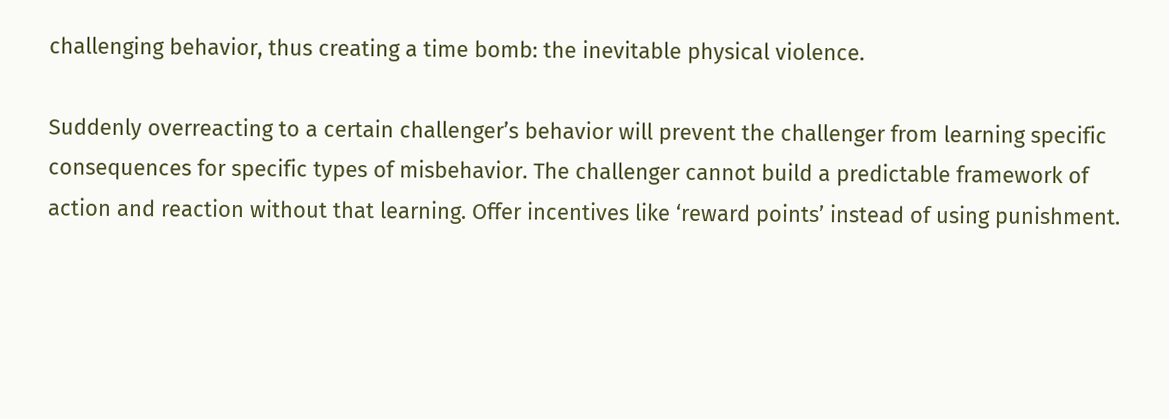challenging behavior, thus creating a time bomb: the inevitable physical violence.

Suddenly overreacting to a certain challenger’s behavior will prevent the challenger from learning specific consequences for specific types of misbehavior. The challenger cannot build a predictable framework of action and reaction without that learning. Offer incentives like ‘reward points’ instead of using punishment.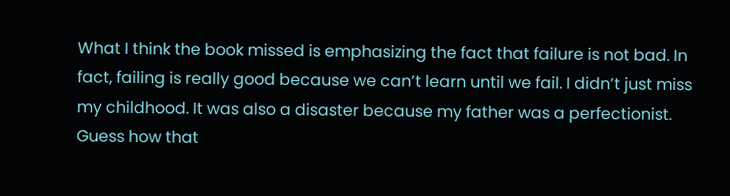What I think the book missed is emphasizing the fact that failure is not bad. In fact, failing is really good because we can’t learn until we fail. I didn’t just miss my childhood. It was also a disaster because my father was a perfectionist. Guess how that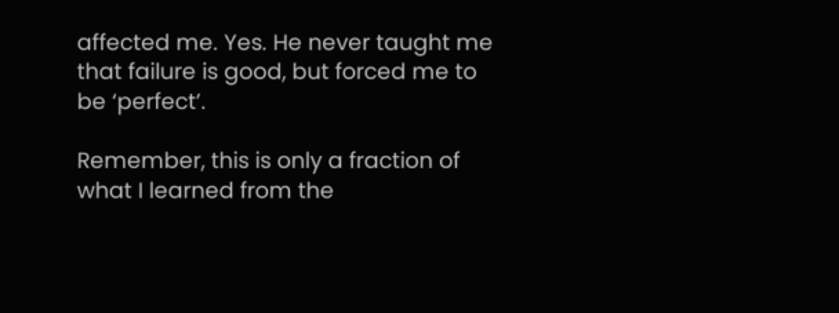affected me. Yes. He never taught me that failure is good, but forced me to be ‘perfect’.

Remember, this is only a fraction of what I learned from the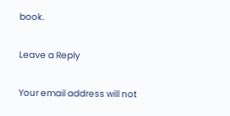book.

Leave a Reply

Your email address will not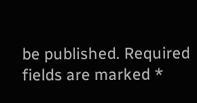be published. Required fields are marked *